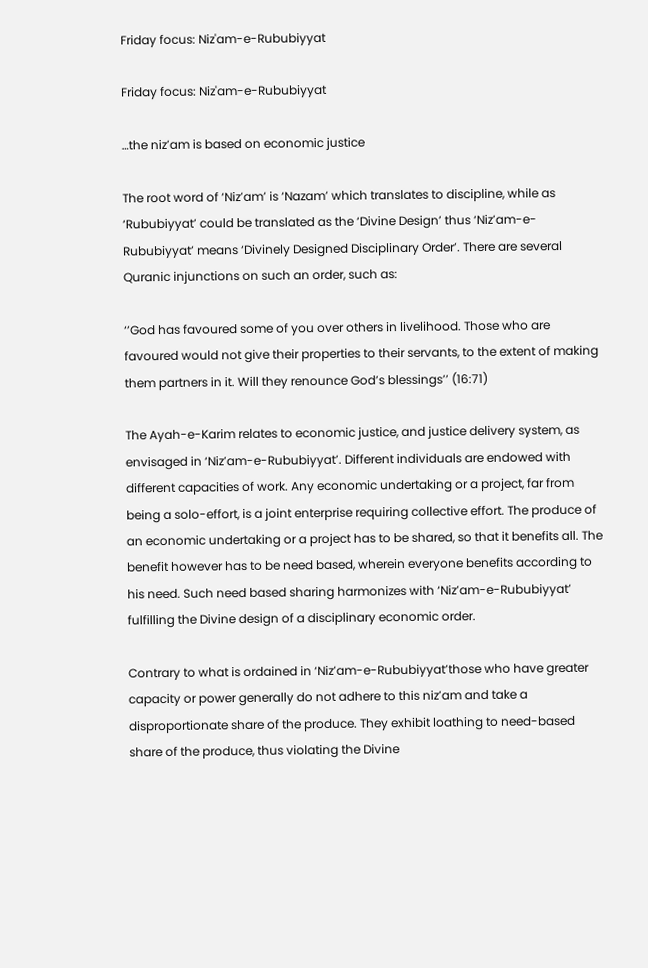Friday focus: Niz'am-e-Rububiyyat

Friday focus: Niz'am-e-Rububiyyat

…the niz’am is based on economic justice

The root word of ‘Niz’am’ is ‘Nazam’ which translates to discipline, while as ‘Rububiyyat’ could be translated as the ‘Divine Design’ thus ‘Niz’am-e-Rububiyyat’ means ‘Divinely Designed Disciplinary Order’. There are several Quranic injunctions on such an order, such as:

‘’God has favoured some of you over others in livelihood. Those who are favoured would not give their properties to their servants, to the extent of making them partners in it. Will they renounce God’s blessings’’ (16:71)

The Ayah-e-Karim relates to economic justice, and justice delivery system, as envisaged in ‘Niz’am-e-Rububiyyat’. Different individuals are endowed with different capacities of work. Any economic undertaking or a project, far from being a solo-effort, is a joint enterprise requiring collective effort. The produce of an economic undertaking or a project has to be shared, so that it benefits all. The benefit however has to be need based, wherein everyone benefits according to his need. Such need based sharing harmonizes with ‘Niz’am-e-Rububiyyat’ fulfilling the Divine design of a disciplinary economic order.

Contrary to what is ordained in ‘Niz’am-e-Rububiyyat’those who have greater capacity or power generally do not adhere to this niz’am and take a disproportionate share of the produce. They exhibit loathing to need-based share of the produce, thus violating the Divine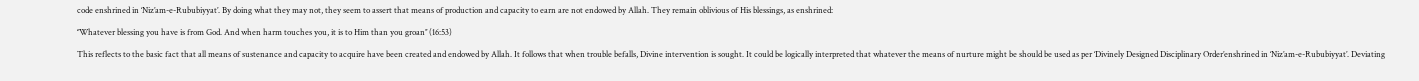code enshrined in ‘Niz’am-e-Rububiyyat’. By doing what they may not, they seem to assert that means of production and capacity to earn are not endowed by Allah. They remain oblivious of His blessings, as enshrined:

‘’Whatever blessing you have is from God. And when harm touches you, it is to Him than you groan’’ (16:53)

This reflects to the basic fact that all means of sustenance and capacity to acquire have been created and endowed by Allah. It follows that when trouble befalls, Divine intervention is sought. It could be logically interpreted that whatever the means of nurture might be should be used as per ‘Divinely Designed Disciplinary Order’enshrined in ‘Niz’am-e-Rububiyyat’. Deviating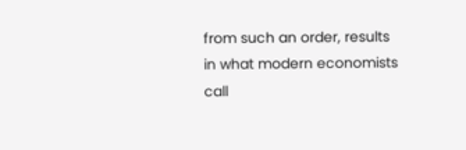from such an order, results in what modern economists call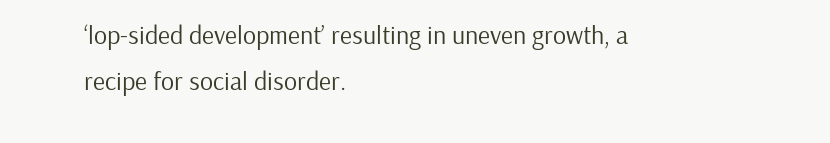‘lop-sided development’ resulting in uneven growth, a recipe for social disorder.